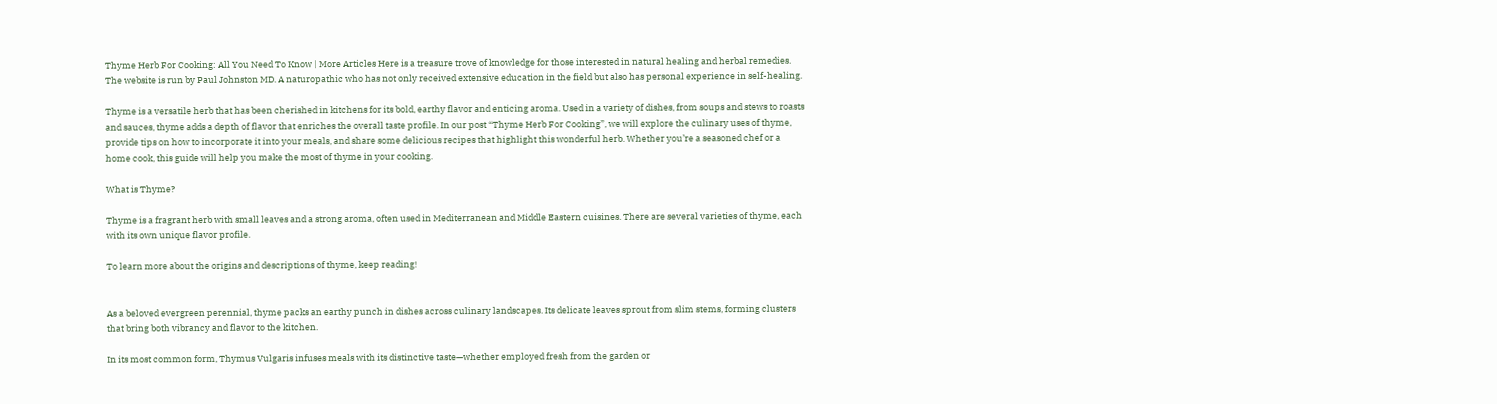Thyme Herb For Cooking: All You Need To Know | More Articles Here is a treasure trove of knowledge for those interested in natural healing and herbal remedies. The website is run by Paul Johnston MD. A naturopathic who has not only received extensive education in the field but also has personal experience in self-healing.

Thyme is a versatile herb that has been cherished in kitchens for its bold, earthy flavor and enticing aroma. Used in a variety of dishes, from soups and stews to roasts and sauces, thyme adds a depth of flavor that enriches the overall taste profile. In our post “Thyme Herb For Cooking”, we will explore the culinary uses of thyme, provide tips on how to incorporate it into your meals, and share some delicious recipes that highlight this wonderful herb. Whether you’re a seasoned chef or a home cook, this guide will help you make the most of thyme in your cooking.

What is Thyme?

Thyme is a fragrant herb with small leaves and a strong aroma, often used in Mediterranean and Middle Eastern cuisines. There are several varieties of thyme, each with its own unique flavor profile.

To learn more about the origins and descriptions of thyme, keep reading!


As a beloved evergreen perennial, thyme packs an earthy punch in dishes across culinary landscapes. Its delicate leaves sprout from slim stems, forming clusters that bring both vibrancy and flavor to the kitchen.

In its most common form, Thymus Vulgaris infuses meals with its distinctive taste—whether employed fresh from the garden or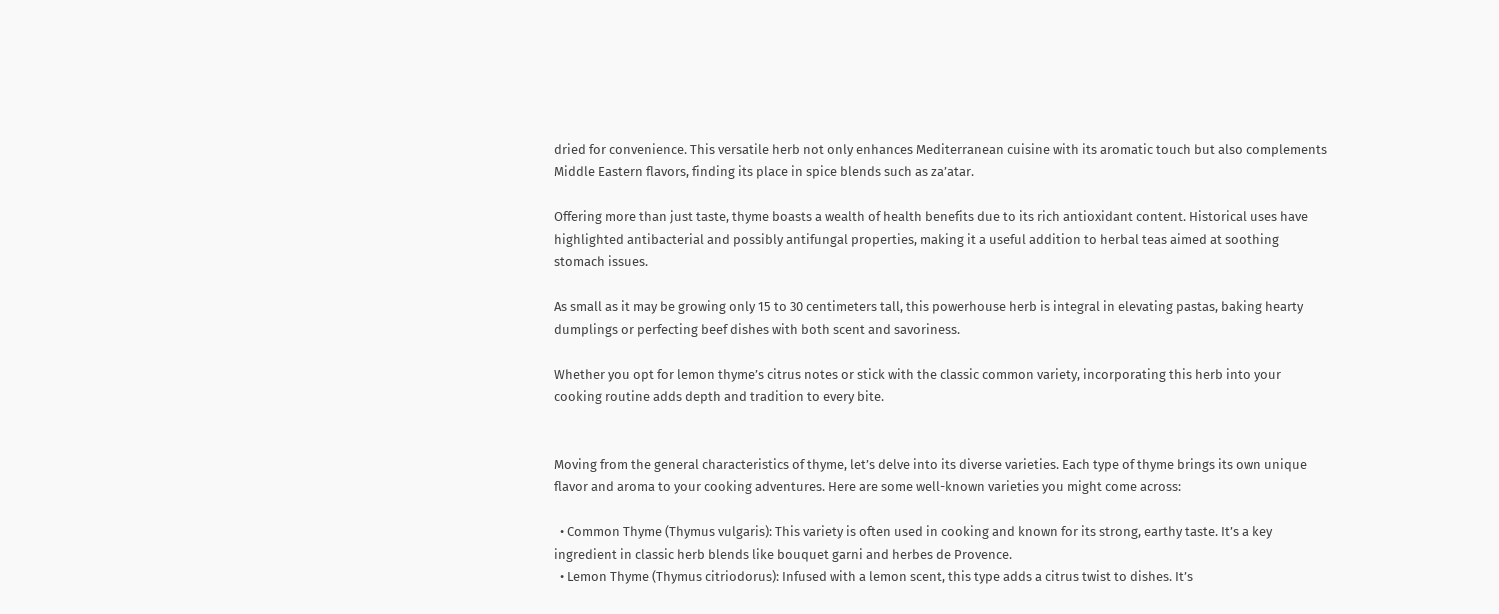dried for convenience. This versatile herb not only enhances Mediterranean cuisine with its aromatic touch but also complements Middle Eastern flavors, finding its place in spice blends such as za’atar.

Offering more than just taste, thyme boasts a wealth of health benefits due to its rich antioxidant content. Historical uses have highlighted antibacterial and possibly antifungal properties, making it a useful addition to herbal teas aimed at soothing stomach issues.

As small as it may be growing only 15 to 30 centimeters tall, this powerhouse herb is integral in elevating pastas, baking hearty dumplings or perfecting beef dishes with both scent and savoriness.

Whether you opt for lemon thyme’s citrus notes or stick with the classic common variety, incorporating this herb into your cooking routine adds depth and tradition to every bite.


Moving from the general characteristics of thyme, let’s delve into its diverse varieties. Each type of thyme brings its own unique flavor and aroma to your cooking adventures. Here are some well-known varieties you might come across:

  • Common Thyme (Thymus vulgaris): This variety is often used in cooking and known for its strong, earthy taste. It’s a key ingredient in classic herb blends like bouquet garni and herbes de Provence.
  • Lemon Thyme (Thymus citriodorus): Infused with a lemon scent, this type adds a citrus twist to dishes. It’s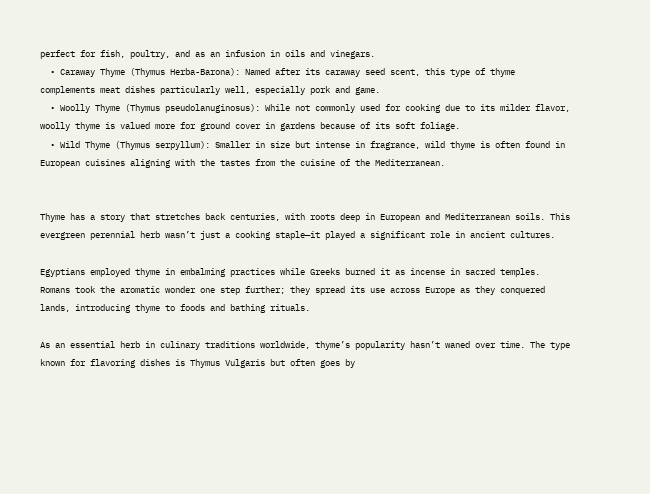perfect for fish, poultry, and as an infusion in oils and vinegars.
  • Caraway Thyme (Thymus Herba-Barona): Named after its caraway seed scent, this type of thyme complements meat dishes particularly well, especially pork and game.
  • Woolly Thyme (Thymus pseudolanuginosus): While not commonly used for cooking due to its milder flavor, woolly thyme is valued more for ground cover in gardens because of its soft foliage.
  • Wild Thyme (Thymus serpyllum): Smaller in size but intense in fragrance, wild thyme is often found in European cuisines aligning with the tastes from the cuisine of the Mediterranean.


Thyme has a story that stretches back centuries, with roots deep in European and Mediterranean soils. This evergreen perennial herb wasn’t just a cooking staple—it played a significant role in ancient cultures.

Egyptians employed thyme in embalming practices while Greeks burned it as incense in sacred temples. Romans took the aromatic wonder one step further; they spread its use across Europe as they conquered lands, introducing thyme to foods and bathing rituals.

As an essential herb in culinary traditions worldwide, thyme’s popularity hasn’t waned over time. The type known for flavoring dishes is Thymus Vulgaris but often goes by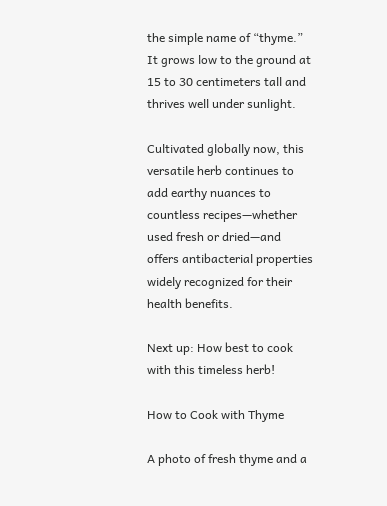the simple name of “thyme.” It grows low to the ground at 15 to 30 centimeters tall and thrives well under sunlight.

Cultivated globally now, this versatile herb continues to add earthy nuances to countless recipes—whether used fresh or dried—and offers antibacterial properties widely recognized for their health benefits.

Next up: How best to cook with this timeless herb!

How to Cook with Thyme

A photo of fresh thyme and a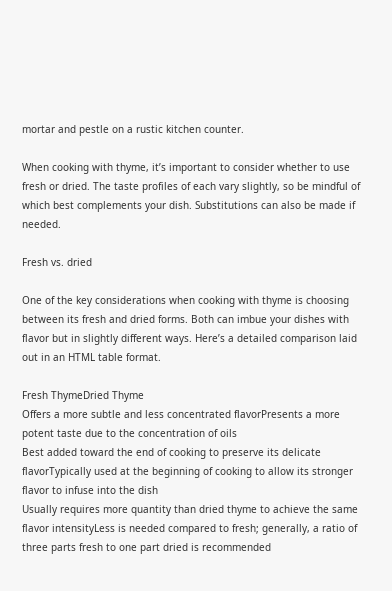mortar and pestle on a rustic kitchen counter.

When cooking with thyme, it’s important to consider whether to use fresh or dried. The taste profiles of each vary slightly, so be mindful of which best complements your dish. Substitutions can also be made if needed.

Fresh vs. dried

One of the key considerations when cooking with thyme is choosing between its fresh and dried forms. Both can imbue your dishes with flavor but in slightly different ways. Here’s a detailed comparison laid out in an HTML table format.

Fresh ThymeDried Thyme
Offers a more subtle and less concentrated flavorPresents a more potent taste due to the concentration of oils
Best added toward the end of cooking to preserve its delicate flavorTypically used at the beginning of cooking to allow its stronger flavor to infuse into the dish
Usually requires more quantity than dried thyme to achieve the same flavor intensityLess is needed compared to fresh; generally, a ratio of three parts fresh to one part dried is recommended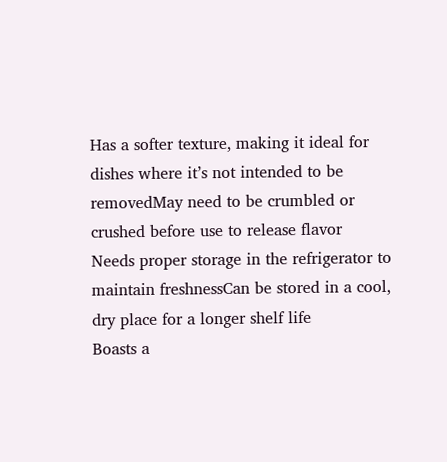Has a softer texture, making it ideal for dishes where it’s not intended to be removedMay need to be crumbled or crushed before use to release flavor
Needs proper storage in the refrigerator to maintain freshnessCan be stored in a cool, dry place for a longer shelf life
Boasts a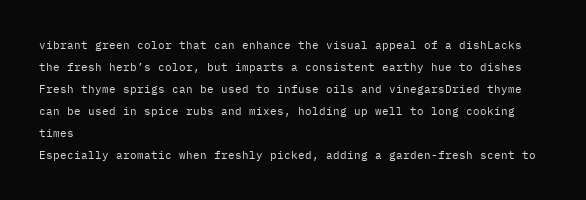vibrant green color that can enhance the visual appeal of a dishLacks the fresh herb’s color, but imparts a consistent earthy hue to dishes
Fresh thyme sprigs can be used to infuse oils and vinegarsDried thyme can be used in spice rubs and mixes, holding up well to long cooking times
Especially aromatic when freshly picked, adding a garden-fresh scent to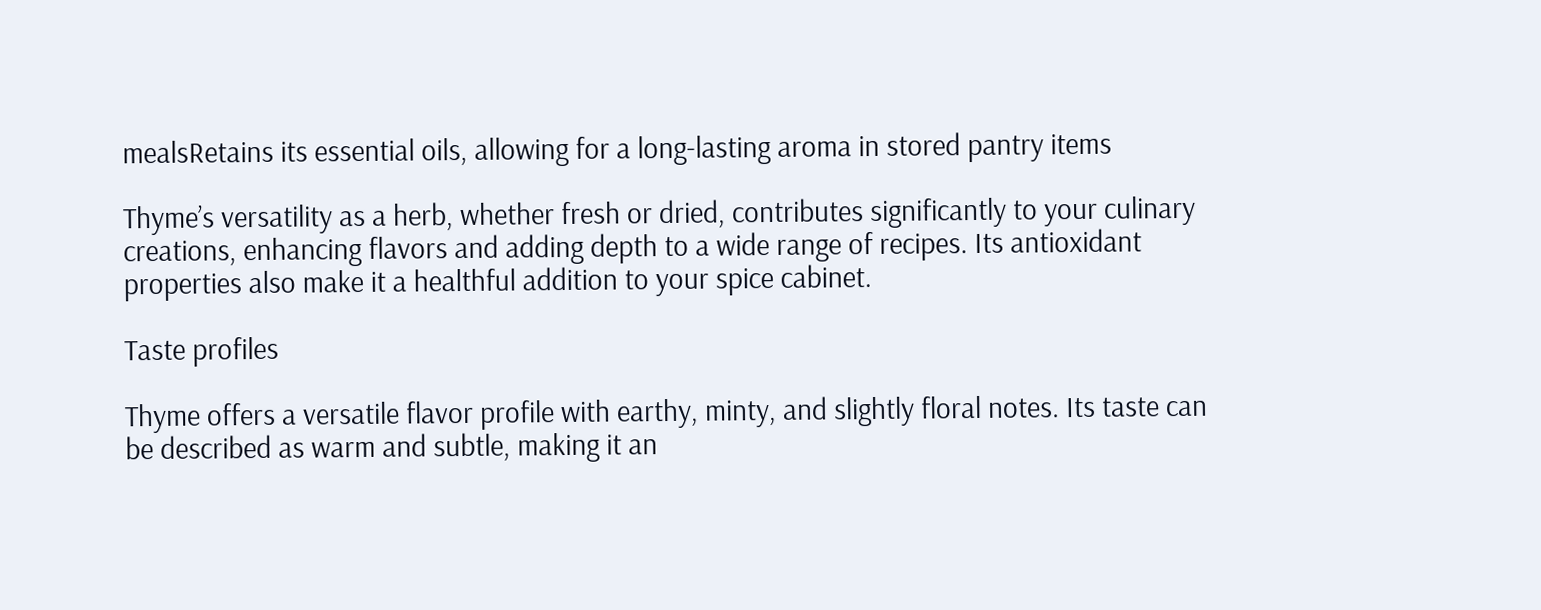mealsRetains its essential oils, allowing for a long-lasting aroma in stored pantry items

Thyme’s versatility as a herb, whether fresh or dried, contributes significantly to your culinary creations, enhancing flavors and adding depth to a wide range of recipes. Its antioxidant properties also make it a healthful addition to your spice cabinet.

Taste profiles

Thyme offers a versatile flavor profile with earthy, minty, and slightly floral notes. Its taste can be described as warm and subtle, making it an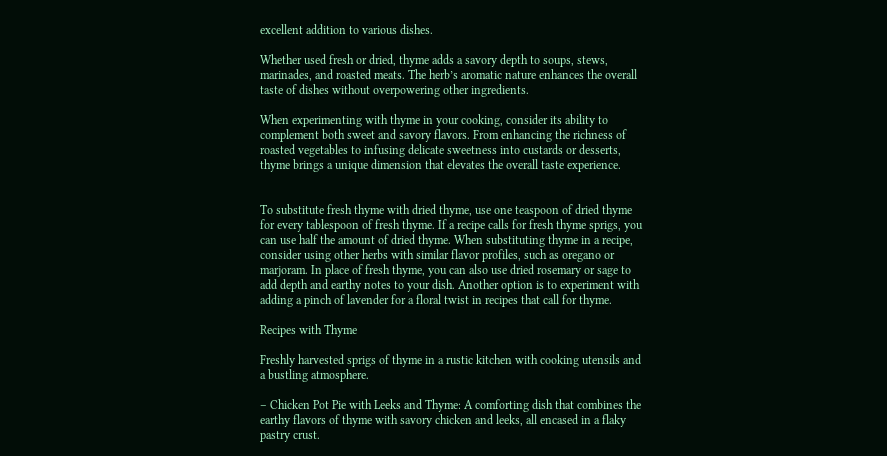excellent addition to various dishes.

Whether used fresh or dried, thyme adds a savory depth to soups, stews, marinades, and roasted meats. The herb’s aromatic nature enhances the overall taste of dishes without overpowering other ingredients.

When experimenting with thyme in your cooking, consider its ability to complement both sweet and savory flavors. From enhancing the richness of roasted vegetables to infusing delicate sweetness into custards or desserts, thyme brings a unique dimension that elevates the overall taste experience.


To substitute fresh thyme with dried thyme, use one teaspoon of dried thyme for every tablespoon of fresh thyme. If a recipe calls for fresh thyme sprigs, you can use half the amount of dried thyme. When substituting thyme in a recipe, consider using other herbs with similar flavor profiles, such as oregano or marjoram. In place of fresh thyme, you can also use dried rosemary or sage to add depth and earthy notes to your dish. Another option is to experiment with adding a pinch of lavender for a floral twist in recipes that call for thyme.

Recipes with Thyme

Freshly harvested sprigs of thyme in a rustic kitchen with cooking utensils and a bustling atmosphere.

– Chicken Pot Pie with Leeks and Thyme: A comforting dish that combines the earthy flavors of thyme with savory chicken and leeks, all encased in a flaky pastry crust.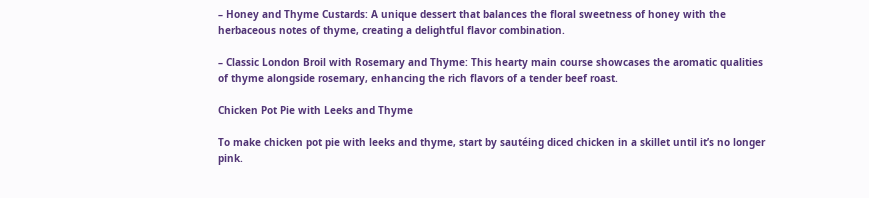– Honey and Thyme Custards: A unique dessert that balances the floral sweetness of honey with the herbaceous notes of thyme, creating a delightful flavor combination.

– Classic London Broil with Rosemary and Thyme: This hearty main course showcases the aromatic qualities of thyme alongside rosemary, enhancing the rich flavors of a tender beef roast.

Chicken Pot Pie with Leeks and Thyme

To make chicken pot pie with leeks and thyme, start by sautéing diced chicken in a skillet until it’s no longer pink.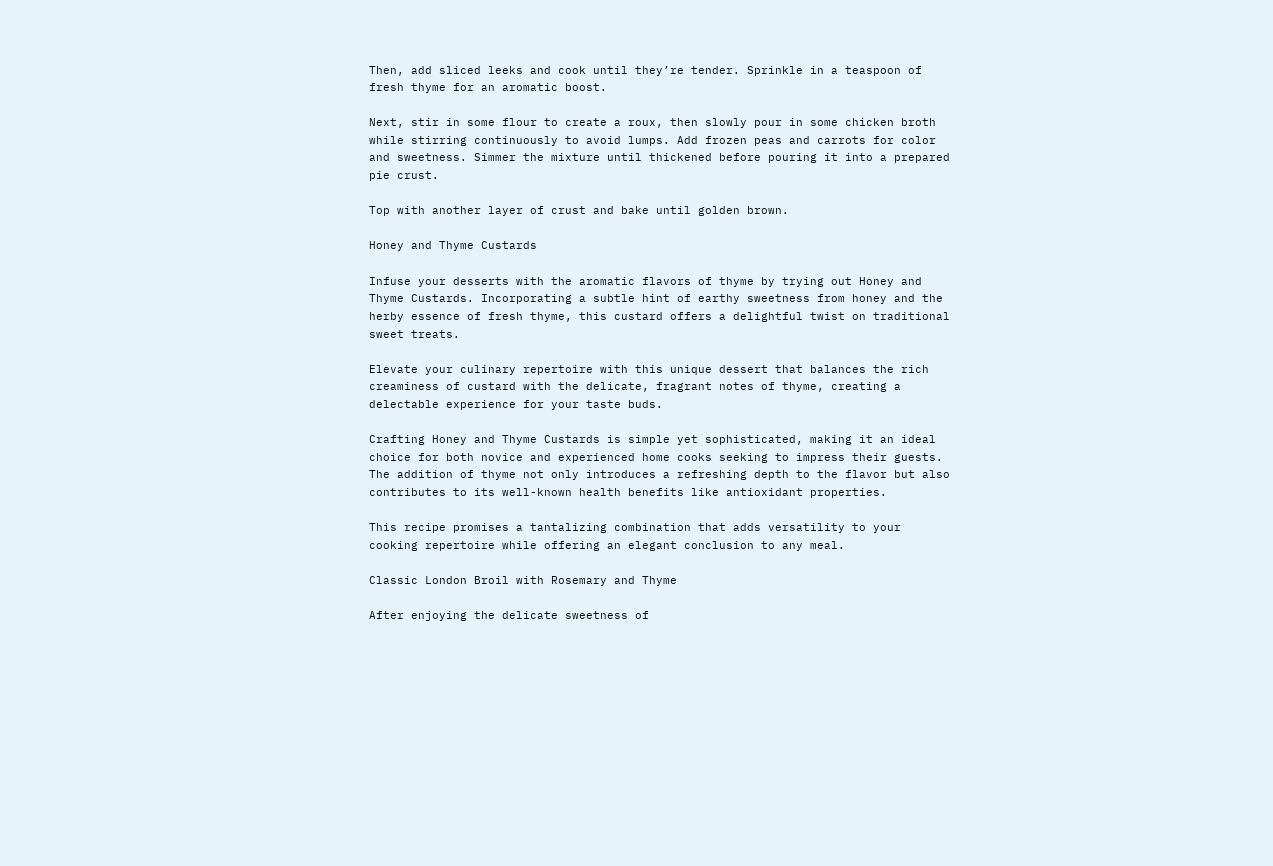Then, add sliced leeks and cook until they’re tender. Sprinkle in a teaspoon of fresh thyme for an aromatic boost.

Next, stir in some flour to create a roux, then slowly pour in some chicken broth while stirring continuously to avoid lumps. Add frozen peas and carrots for color and sweetness. Simmer the mixture until thickened before pouring it into a prepared pie crust.

Top with another layer of crust and bake until golden brown.

Honey and Thyme Custards

Infuse your desserts with the aromatic flavors of thyme by trying out Honey and Thyme Custards. Incorporating a subtle hint of earthy sweetness from honey and the herby essence of fresh thyme, this custard offers a delightful twist on traditional sweet treats.

Elevate your culinary repertoire with this unique dessert that balances the rich creaminess of custard with the delicate, fragrant notes of thyme, creating a delectable experience for your taste buds.

Crafting Honey and Thyme Custards is simple yet sophisticated, making it an ideal choice for both novice and experienced home cooks seeking to impress their guests. The addition of thyme not only introduces a refreshing depth to the flavor but also contributes to its well-known health benefits like antioxidant properties.

This recipe promises a tantalizing combination that adds versatility to your cooking repertoire while offering an elegant conclusion to any meal.

Classic London Broil with Rosemary and Thyme

After enjoying the delicate sweetness of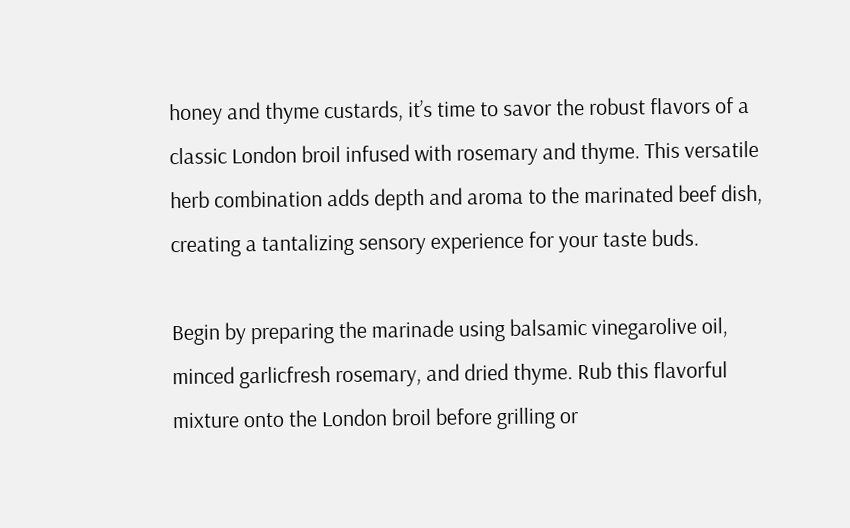honey and thyme custards, it’s time to savor the robust flavors of a classic London broil infused with rosemary and thyme. This versatile herb combination adds depth and aroma to the marinated beef dish, creating a tantalizing sensory experience for your taste buds.

Begin by preparing the marinade using balsamic vinegarolive oil, minced garlicfresh rosemary, and dried thyme. Rub this flavorful mixture onto the London broil before grilling or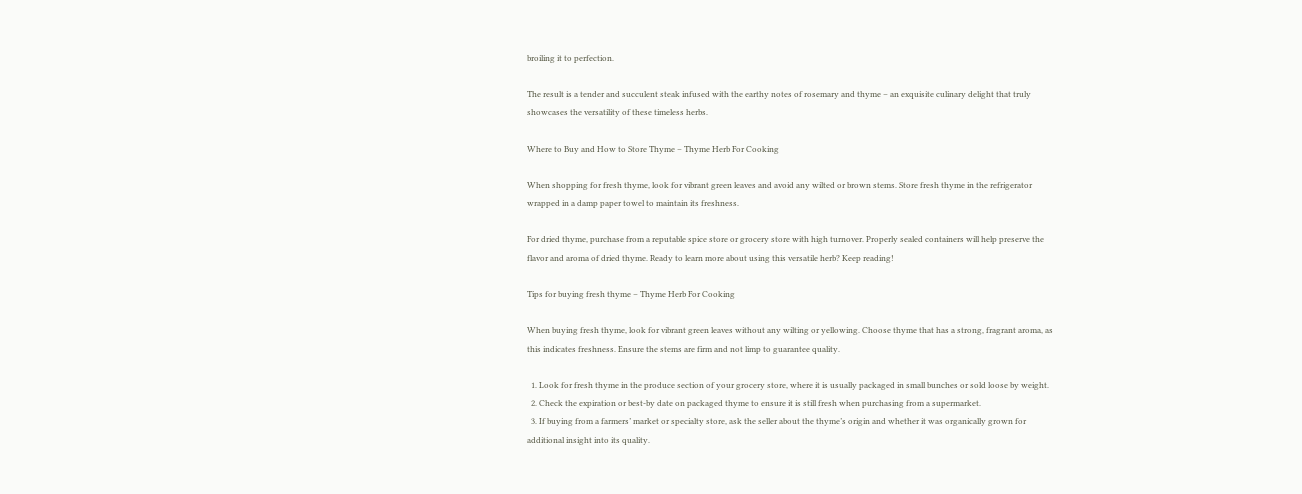broiling it to perfection.

The result is a tender and succulent steak infused with the earthy notes of rosemary and thyme – an exquisite culinary delight that truly showcases the versatility of these timeless herbs.

Where to Buy and How to Store Thyme – Thyme Herb For Cooking

When shopping for fresh thyme, look for vibrant green leaves and avoid any wilted or brown stems. Store fresh thyme in the refrigerator wrapped in a damp paper towel to maintain its freshness.

For dried thyme, purchase from a reputable spice store or grocery store with high turnover. Properly sealed containers will help preserve the flavor and aroma of dried thyme. Ready to learn more about using this versatile herb? Keep reading!

Tips for buying fresh thyme – Thyme Herb For Cooking

When buying fresh thyme, look for vibrant green leaves without any wilting or yellowing. Choose thyme that has a strong, fragrant aroma, as this indicates freshness. Ensure the stems are firm and not limp to guarantee quality.

  1. Look for fresh thyme in the produce section of your grocery store, where it is usually packaged in small bunches or sold loose by weight.
  2. Check the expiration or best-by date on packaged thyme to ensure it is still fresh when purchasing from a supermarket.
  3. If buying from a farmers’ market or specialty store, ask the seller about the thyme’s origin and whether it was organically grown for additional insight into its quality.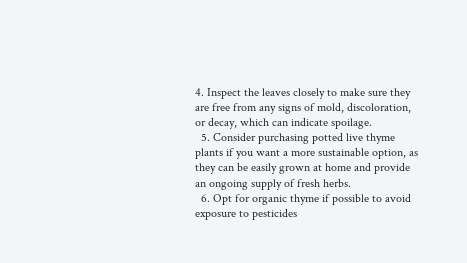4. Inspect the leaves closely to make sure they are free from any signs of mold, discoloration, or decay, which can indicate spoilage.
  5. Consider purchasing potted live thyme plants if you want a more sustainable option, as they can be easily grown at home and provide an ongoing supply of fresh herbs.
  6. Opt for organic thyme if possible to avoid exposure to pesticides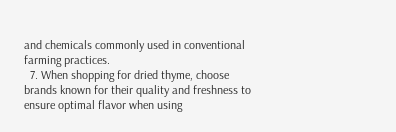and chemicals commonly used in conventional farming practices.
  7. When shopping for dried thyme, choose brands known for their quality and freshness to ensure optimal flavor when using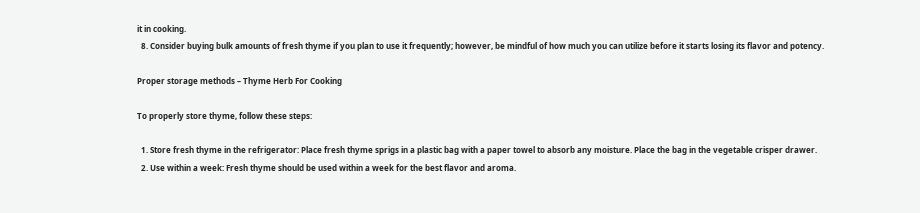it in cooking.
  8. Consider buying bulk amounts of fresh thyme if you plan to use it frequently; however, be mindful of how much you can utilize before it starts losing its flavor and potency.

Proper storage methods – Thyme Herb For Cooking

To properly store thyme, follow these steps:

  1. Store fresh thyme in the refrigerator: Place fresh thyme sprigs in a plastic bag with a paper towel to absorb any moisture. Place the bag in the vegetable crisper drawer.
  2. Use within a week: Fresh thyme should be used within a week for the best flavor and aroma.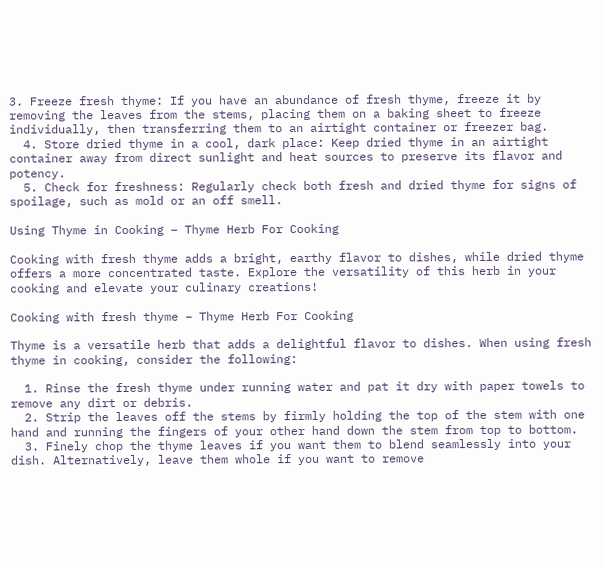3. Freeze fresh thyme: If you have an abundance of fresh thyme, freeze it by removing the leaves from the stems, placing them on a baking sheet to freeze individually, then transferring them to an airtight container or freezer bag.
  4. Store dried thyme in a cool, dark place: Keep dried thyme in an airtight container away from direct sunlight and heat sources to preserve its flavor and potency.
  5. Check for freshness: Regularly check both fresh and dried thyme for signs of spoilage, such as mold or an off smell.

Using Thyme in Cooking – Thyme Herb For Cooking

Cooking with fresh thyme adds a bright, earthy flavor to dishes, while dried thyme offers a more concentrated taste. Explore the versatility of this herb in your cooking and elevate your culinary creations!

Cooking with fresh thyme – Thyme Herb For Cooking

Thyme is a versatile herb that adds a delightful flavor to dishes. When using fresh thyme in cooking, consider the following:

  1. Rinse the fresh thyme under running water and pat it dry with paper towels to remove any dirt or debris.
  2. Strip the leaves off the stems by firmly holding the top of the stem with one hand and running the fingers of your other hand down the stem from top to bottom.
  3. Finely chop the thyme leaves if you want them to blend seamlessly into your dish. Alternatively, leave them whole if you want to remove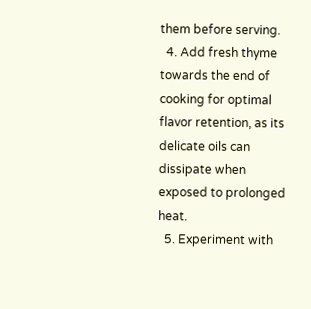them before serving.
  4. Add fresh thyme towards the end of cooking for optimal flavor retention, as its delicate oils can dissipate when exposed to prolonged heat.
  5. Experiment with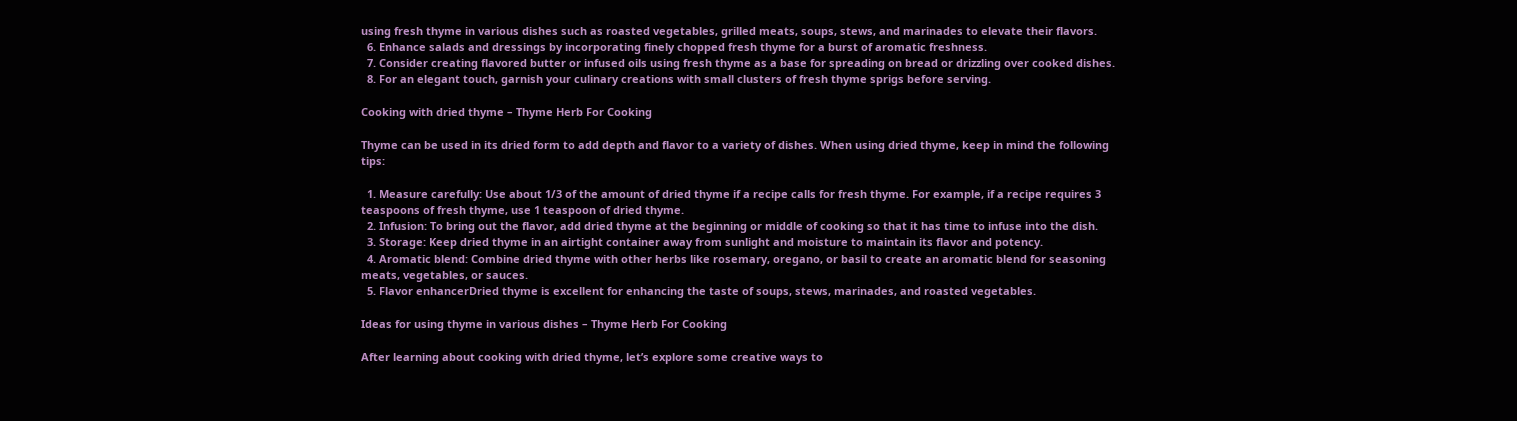using fresh thyme in various dishes such as roasted vegetables, grilled meats, soups, stews, and marinades to elevate their flavors.
  6. Enhance salads and dressings by incorporating finely chopped fresh thyme for a burst of aromatic freshness.
  7. Consider creating flavored butter or infused oils using fresh thyme as a base for spreading on bread or drizzling over cooked dishes.
  8. For an elegant touch, garnish your culinary creations with small clusters of fresh thyme sprigs before serving.

Cooking with dried thyme – Thyme Herb For Cooking

Thyme can be used in its dried form to add depth and flavor to a variety of dishes. When using dried thyme, keep in mind the following tips:

  1. Measure carefully: Use about 1/3 of the amount of dried thyme if a recipe calls for fresh thyme. For example, if a recipe requires 3 teaspoons of fresh thyme, use 1 teaspoon of dried thyme.
  2. Infusion: To bring out the flavor, add dried thyme at the beginning or middle of cooking so that it has time to infuse into the dish.
  3. Storage: Keep dried thyme in an airtight container away from sunlight and moisture to maintain its flavor and potency.
  4. Aromatic blend: Combine dried thyme with other herbs like rosemary, oregano, or basil to create an aromatic blend for seasoning meats, vegetables, or sauces.
  5. Flavor enhancerDried thyme is excellent for enhancing the taste of soups, stews, marinades, and roasted vegetables.

Ideas for using thyme in various dishes – Thyme Herb For Cooking

After learning about cooking with dried thyme, let’s explore some creative ways to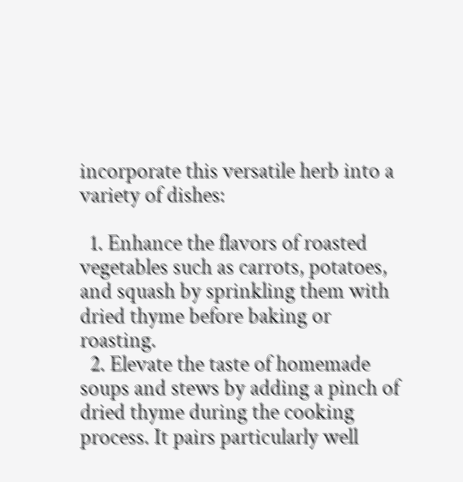incorporate this versatile herb into a variety of dishes:

  1. Enhance the flavors of roasted vegetables such as carrots, potatoes, and squash by sprinkling them with dried thyme before baking or roasting.
  2. Elevate the taste of homemade soups and stews by adding a pinch of dried thyme during the cooking process. It pairs particularly well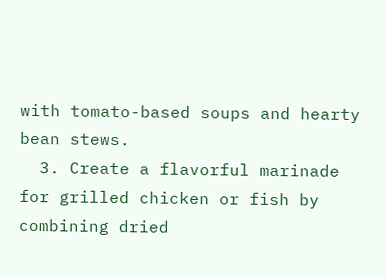with tomato-based soups and hearty bean stews.
  3. Create a flavorful marinade for grilled chicken or fish by combining dried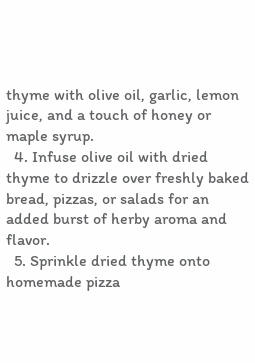thyme with olive oil, garlic, lemon juice, and a touch of honey or maple syrup.
  4. Infuse olive oil with dried thyme to drizzle over freshly baked bread, pizzas, or salads for an added burst of herby aroma and flavor.
  5. Sprinkle dried thyme onto homemade pizza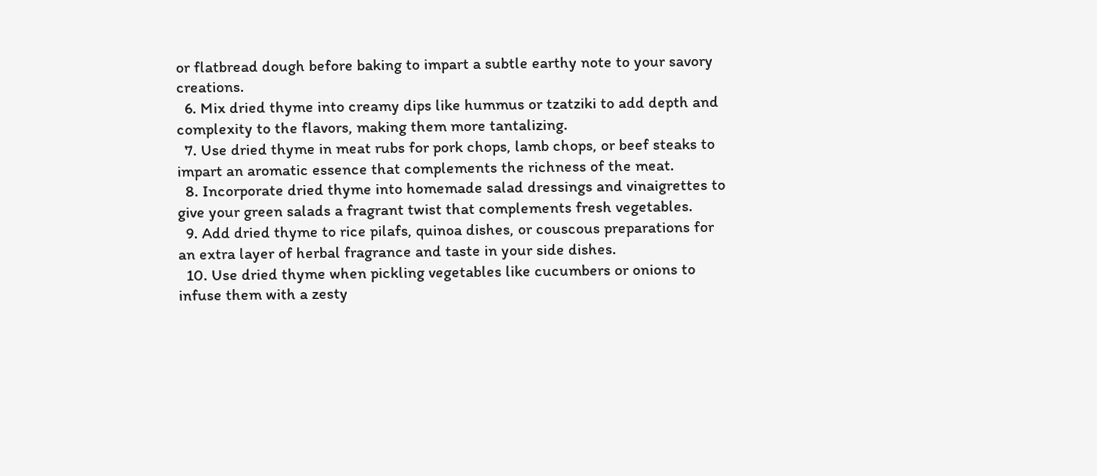or flatbread dough before baking to impart a subtle earthy note to your savory creations.
  6. Mix dried thyme into creamy dips like hummus or tzatziki to add depth and complexity to the flavors, making them more tantalizing.
  7. Use dried thyme in meat rubs for pork chops, lamb chops, or beef steaks to impart an aromatic essence that complements the richness of the meat.
  8. Incorporate dried thyme into homemade salad dressings and vinaigrettes to give your green salads a fragrant twist that complements fresh vegetables.
  9. Add dried thyme to rice pilafs, quinoa dishes, or couscous preparations for an extra layer of herbal fragrance and taste in your side dishes.
  10. Use dried thyme when pickling vegetables like cucumbers or onions to infuse them with a zesty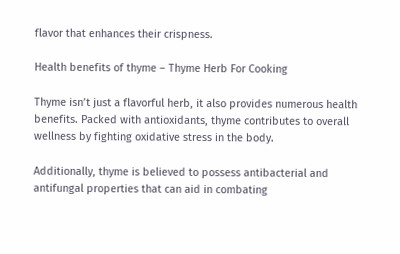flavor that enhances their crispness.

Health benefits of thyme – Thyme Herb For Cooking

Thyme isn’t just a flavorful herb, it also provides numerous health benefits. Packed with antioxidants, thyme contributes to overall wellness by fighting oxidative stress in the body.

Additionally, thyme is believed to possess antibacterial and antifungal properties that can aid in combating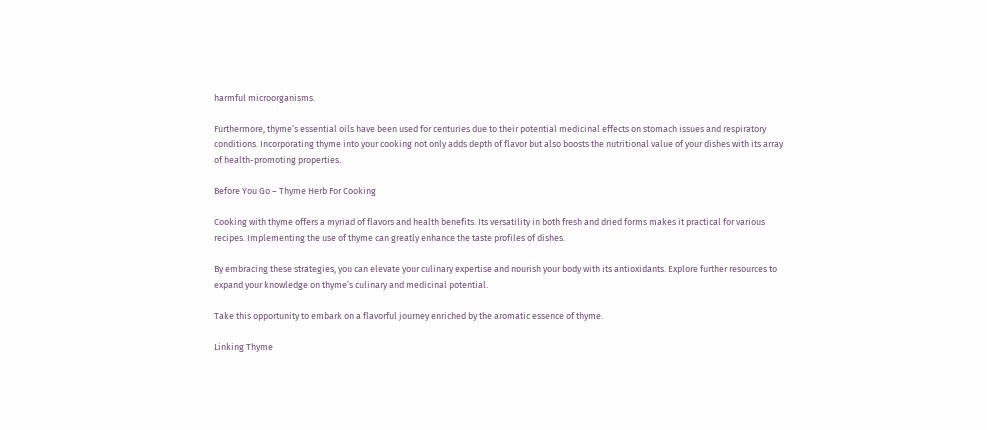harmful microorganisms.

Furthermore, thyme’s essential oils have been used for centuries due to their potential medicinal effects on stomach issues and respiratory conditions. Incorporating thyme into your cooking not only adds depth of flavor but also boosts the nutritional value of your dishes with its array of health-promoting properties.

Before You Go – Thyme Herb For Cooking

Cooking with thyme offers a myriad of flavors and health benefits. Its versatility in both fresh and dried forms makes it practical for various recipes. Implementing the use of thyme can greatly enhance the taste profiles of dishes.

By embracing these strategies, you can elevate your culinary expertise and nourish your body with its antioxidants. Explore further resources to expand your knowledge on thyme’s culinary and medicinal potential.

Take this opportunity to embark on a flavorful journey enriched by the aromatic essence of thyme.

Linking Thyme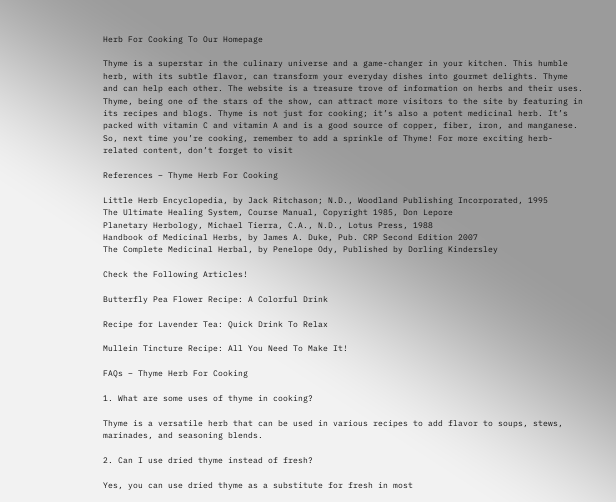Herb For Cooking To Our Homepage

Thyme is a superstar in the culinary universe and a game-changer in your kitchen. This humble herb, with its subtle flavor, can transform your everyday dishes into gourmet delights. Thyme and can help each other. The website is a treasure trove of information on herbs and their uses. Thyme, being one of the stars of the show, can attract more visitors to the site by featuring in its recipes and blogs. Thyme is not just for cooking; it’s also a potent medicinal herb. It’s packed with vitamin C and vitamin A and is a good source of copper, fiber, iron, and manganese. So, next time you’re cooking, remember to add a sprinkle of Thyme! For more exciting herb-related content, don’t forget to visit

References – Thyme Herb For Cooking

Little Herb Encyclopedia, by Jack Ritchason; N.D., Woodland Publishing Incorporated, 1995
The Ultimate Healing System, Course Manual, Copyright 1985, Don Lepore
Planetary Herbology, Michael Tierra, C.A., N.D., Lotus Press, 1988
Handbook of Medicinal Herbs, by James A. Duke, Pub. CRP Second Edition 2007
The Complete Medicinal Herbal, by Penelope Ody, Published by Dorling Kindersley

Check the Following Articles!

Butterfly Pea Flower Recipe: A Colorful Drink

Recipe for Lavender Tea: Quick Drink To Relax

Mullein Tincture Recipe: All You Need To Make It!

FAQs – Thyme Herb For Cooking

1. What are some uses of thyme in cooking?

Thyme is a versatile herb that can be used in various recipes to add flavor to soups, stews, marinades, and seasoning blends.

2. Can I use dried thyme instead of fresh?

Yes, you can use dried thyme as a substitute for fresh in most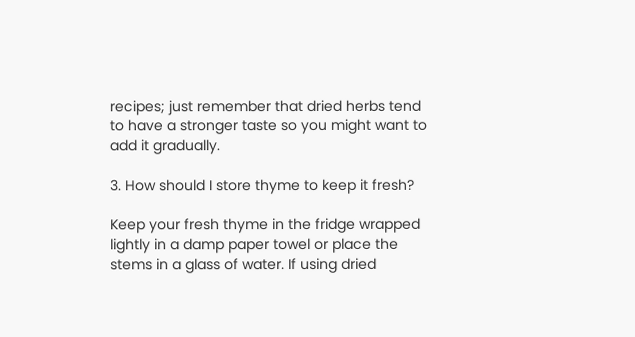recipes; just remember that dried herbs tend to have a stronger taste so you might want to add it gradually.

3. How should I store thyme to keep it fresh?

Keep your fresh thyme in the fridge wrapped lightly in a damp paper towel or place the stems in a glass of water. If using dried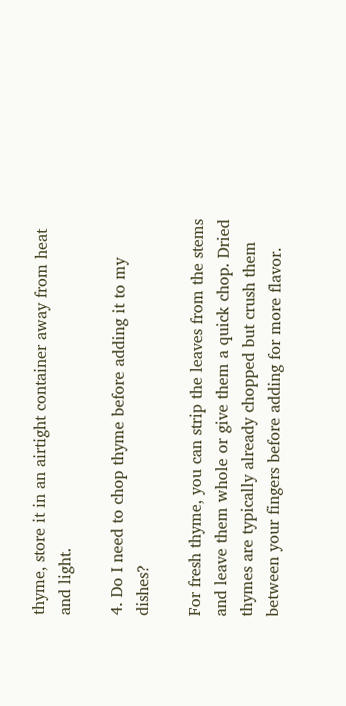thyme, store it in an airtight container away from heat and light.

4. Do I need to chop thyme before adding it to my dishes?

For fresh thyme, you can strip the leaves from the stems and leave them whole or give them a quick chop. Dried thymes are typically already chopped but crush them between your fingers before adding for more flavor.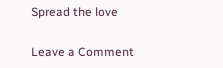Spread the love

Leave a Comment